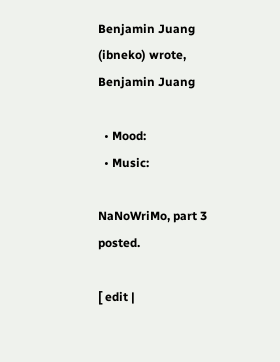Benjamin Juang (ibneko) wrote,
Benjamin Juang

  • Mood:
  • Music:

NaNoWriMo, part 3 posted.

[ edit |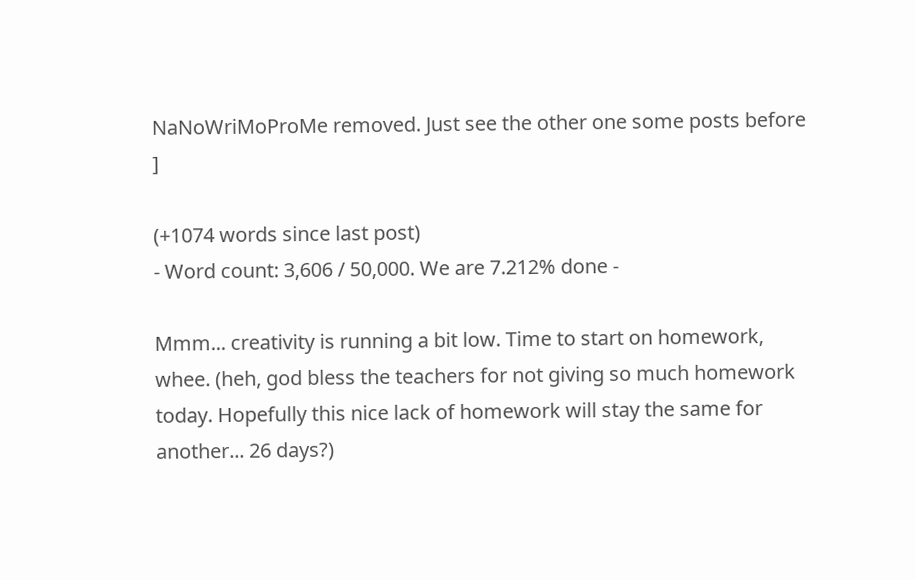NaNoWriMoProMe removed. Just see the other one some posts before ]

(+1074 words since last post)
- Word count: 3,606 / 50,000. We are 7.212% done -

Mmm... creativity is running a bit low. Time to start on homework, whee. (heh, god bless the teachers for not giving so much homework today. Hopefully this nice lack of homework will stay the same for another... 26 days?)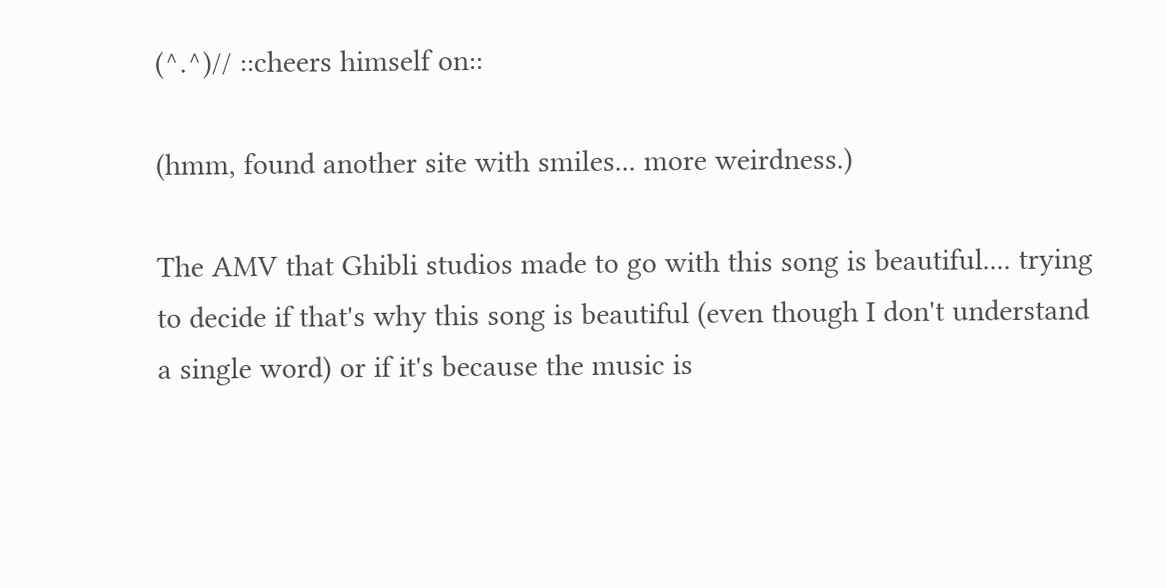(^.^)// ::cheers himself on::

(hmm, found another site with smiles... more weirdness.)

The AMV that Ghibli studios made to go with this song is beautiful.... trying to decide if that's why this song is beautiful (even though I don't understand a single word) or if it's because the music is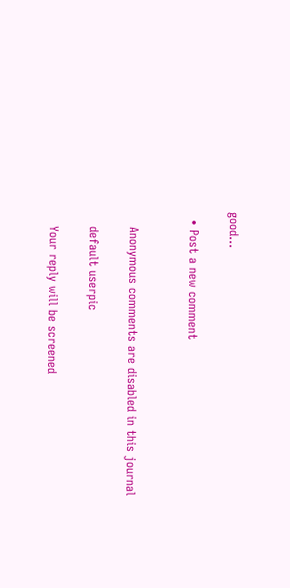good...

  • Post a new comment


    Anonymous comments are disabled in this journal

    default userpic

    Your reply will be screened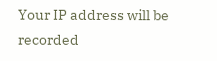Your IP address will be recorded